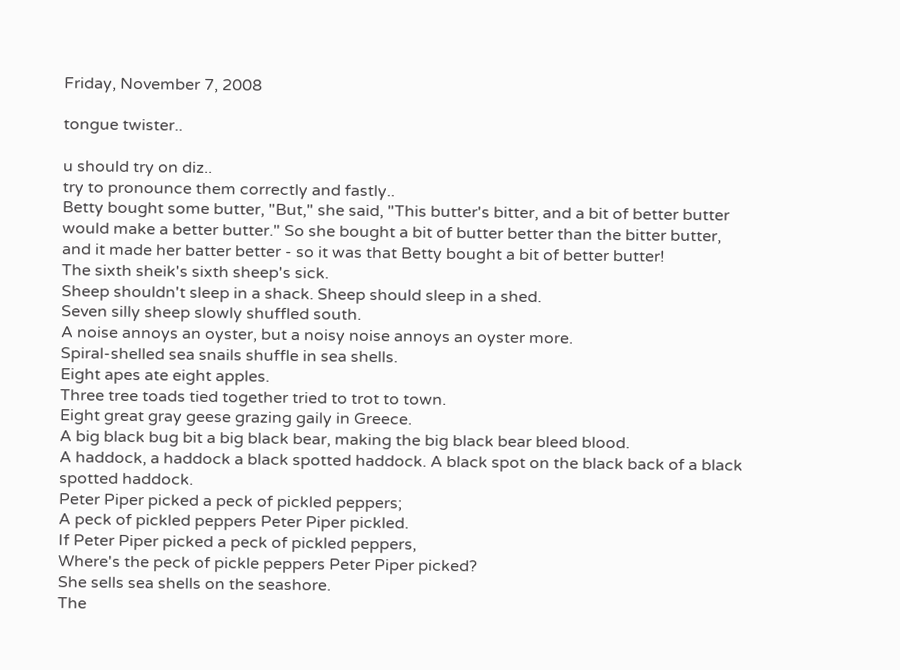Friday, November 7, 2008

tongue twister..

u should try on diz..
try to pronounce them correctly and fastly..
Betty bought some butter, "But," she said, "This butter's bitter, and a bit of better butter would make a better butter." So she bought a bit of butter better than the bitter butter, and it made her batter better - so it was that Betty bought a bit of better butter!
The sixth sheik's sixth sheep's sick.
Sheep shouldn't sleep in a shack. Sheep should sleep in a shed.
Seven silly sheep slowly shuffled south.
A noise annoys an oyster, but a noisy noise annoys an oyster more.
Spiral-shelled sea snails shuffle in sea shells.
Eight apes ate eight apples.
Three tree toads tied together tried to trot to town.
Eight great gray geese grazing gaily in Greece.
A big black bug bit a big black bear, making the big black bear bleed blood.
A haddock, a haddock a black spotted haddock. A black spot on the black back of a black spotted haddock.
Peter Piper picked a peck of pickled peppers;
A peck of pickled peppers Peter Piper pickled.
If Peter Piper picked a peck of pickled peppers,
Where's the peck of pickle peppers Peter Piper picked?
She sells sea shells on the seashore.
The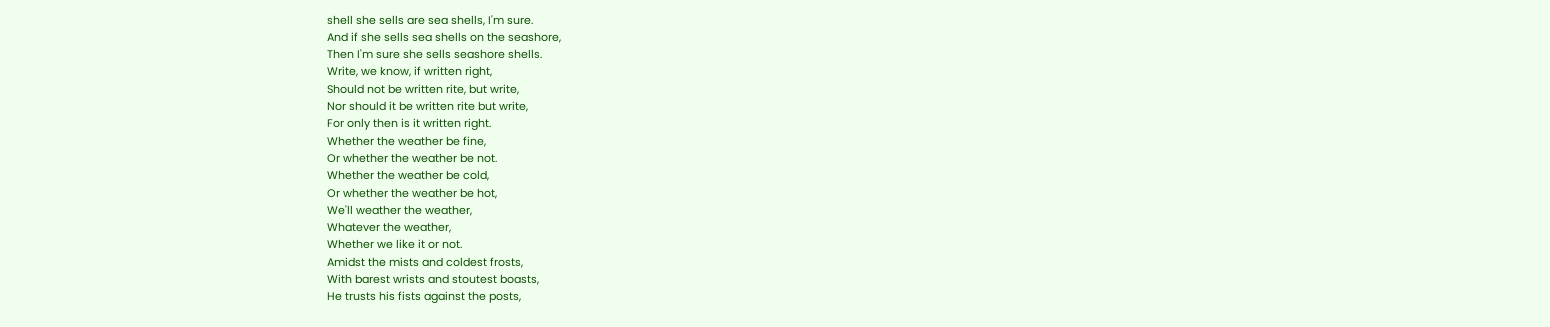shell she sells are sea shells, I'm sure.
And if she sells sea shells on the seashore,
Then I'm sure she sells seashore shells.
Write, we know, if written right,
Should not be written rite, but write,
Nor should it be written rite but write,
For only then is it written right.
Whether the weather be fine,
Or whether the weather be not.
Whether the weather be cold,
Or whether the weather be hot,
We'll weather the weather,
Whatever the weather,
Whether we like it or not.
Amidst the mists and coldest frosts,
With barest wrists and stoutest boasts,
He trusts his fists against the posts,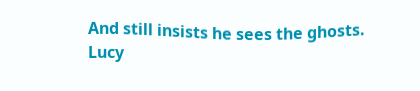And still insists he sees the ghosts.
Lucy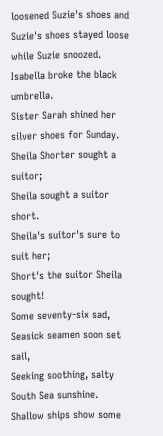loosened Suzie's shoes and Suzie's shoes stayed loose while Suzie snoozed.
Isabella broke the black umbrella.
Sister Sarah shined her silver shoes for Sunday.
Sheila Shorter sought a suitor;
Sheila sought a suitor short.
Sheila's suitor's sure to suit her;
Short's the suitor Sheila sought!
Some seventy-six sad,
Seasick seamen soon set sail,
Seeking soothing, salty South Sea sunshine.
Shallow ships show some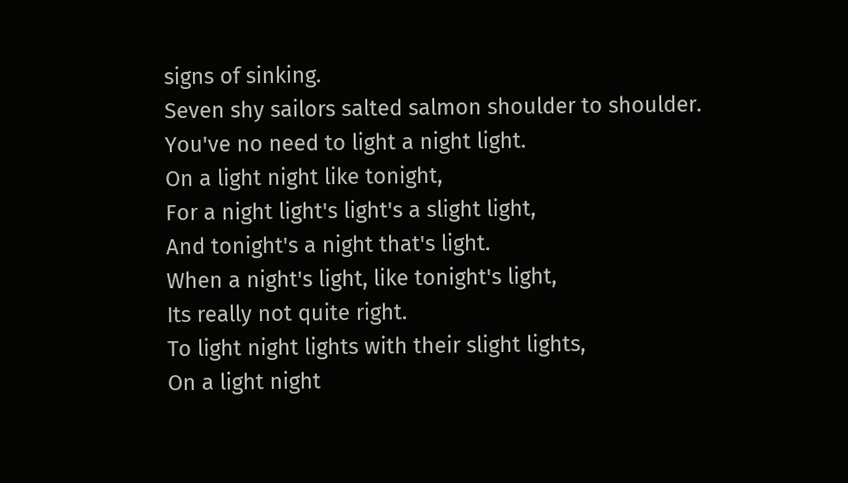signs of sinking.
Seven shy sailors salted salmon shoulder to shoulder.
You've no need to light a night light.
On a light night like tonight,
For a night light's light's a slight light,
And tonight's a night that's light.
When a night's light, like tonight's light,
Its really not quite right.
To light night lights with their slight lights,
On a light night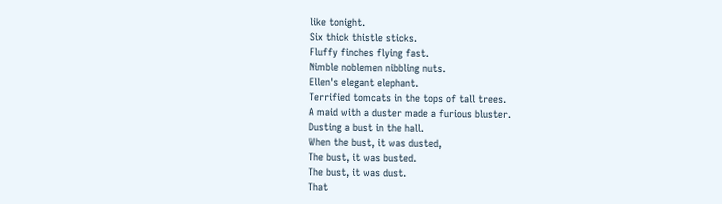like tonight.
Six thick thistle sticks.
Fluffy finches flying fast.
Nimble noblemen nibbling nuts.
Ellen's elegant elephant.
Terrified tomcats in the tops of tall trees.
A maid with a duster made a furious bluster.
Dusting a bust in the hall.
When the bust, it was dusted,
The bust, it was busted.
The bust, it was dust.
That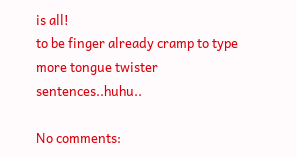is all!
to be finger already cramp to type more tongue twister sentences..huhu..

No comments: